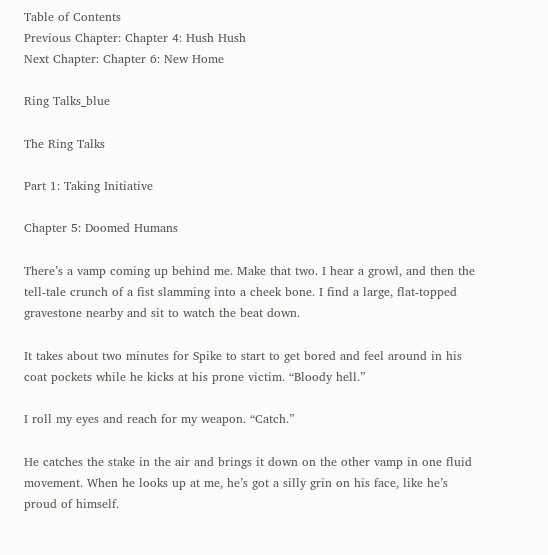Table of Contents
Previous Chapter: Chapter 4: Hush Hush
Next Chapter: Chapter 6: New Home

Ring Talks_blue

The Ring Talks

Part 1: Taking Initiative

Chapter 5: Doomed Humans

There’s a vamp coming up behind me. Make that two. I hear a growl, and then the tell-tale crunch of a fist slamming into a cheek bone. I find a large, flat-topped gravestone nearby and sit to watch the beat down.

It takes about two minutes for Spike to start to get bored and feel around in his coat pockets while he kicks at his prone victim. “Bloody hell.”

I roll my eyes and reach for my weapon. “Catch.”

He catches the stake in the air and brings it down on the other vamp in one fluid movement. When he looks up at me, he’s got a silly grin on his face, like he’s proud of himself.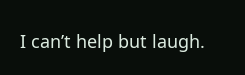I can’t help but laugh.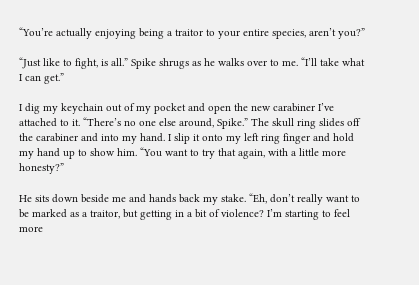“You’re actually enjoying being a traitor to your entire species, aren’t you?”

“Just like to fight, is all.” Spike shrugs as he walks over to me. “I’ll take what I can get.”

I dig my keychain out of my pocket and open the new carabiner I’ve attached to it. “There’s no one else around, Spike.” The skull ring slides off the carabiner and into my hand. I slip it onto my left ring finger and hold my hand up to show him. “You want to try that again, with a little more honesty?”

He sits down beside me and hands back my stake. “Eh, don’t really want to be marked as a traitor, but getting in a bit of violence? I’m starting to feel more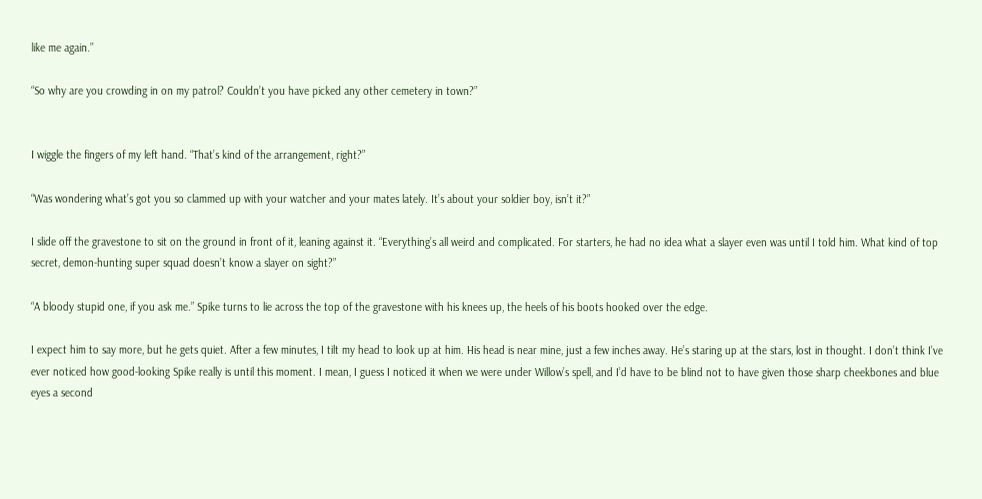like me again.”

“So why are you crowding in on my patrol? Couldn’t you have picked any other cemetery in town?”


I wiggle the fingers of my left hand. “That’s kind of the arrangement, right?”

“Was wondering what’s got you so clammed up with your watcher and your mates lately. It’s about your soldier boy, isn’t it?”

I slide off the gravestone to sit on the ground in front of it, leaning against it. “Everything’s all weird and complicated. For starters, he had no idea what a slayer even was until I told him. What kind of top secret, demon-hunting super squad doesn’t know a slayer on sight?”

“A bloody stupid one, if you ask me.” Spike turns to lie across the top of the gravestone with his knees up, the heels of his boots hooked over the edge.

I expect him to say more, but he gets quiet. After a few minutes, I tilt my head to look up at him. His head is near mine, just a few inches away. He’s staring up at the stars, lost in thought. I don’t think I’ve ever noticed how good-looking Spike really is until this moment. I mean, I guess I noticed it when we were under Willow’s spell, and I’d have to be blind not to have given those sharp cheekbones and blue eyes a second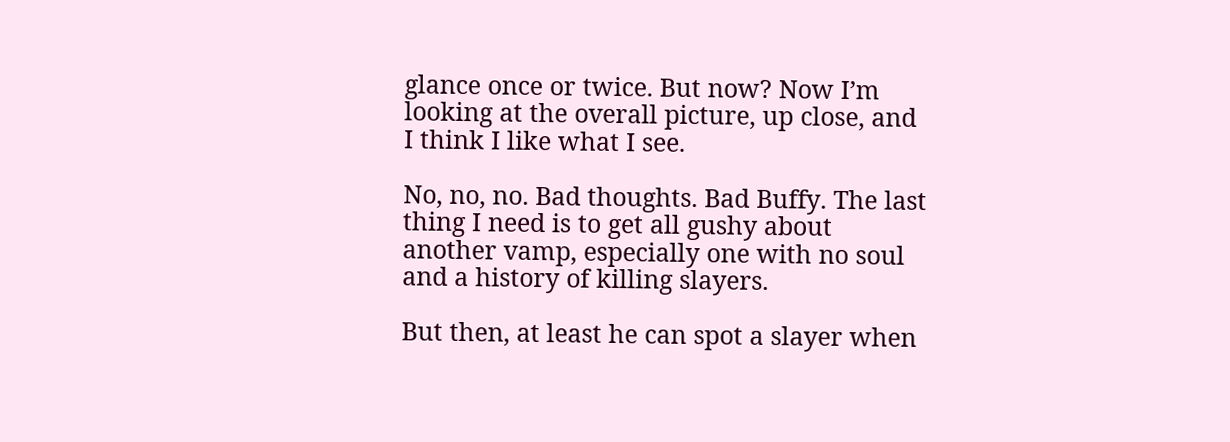glance once or twice. But now? Now I’m looking at the overall picture, up close, and I think I like what I see.

No, no, no. Bad thoughts. Bad Buffy. The last thing I need is to get all gushy about another vamp, especially one with no soul and a history of killing slayers.

But then, at least he can spot a slayer when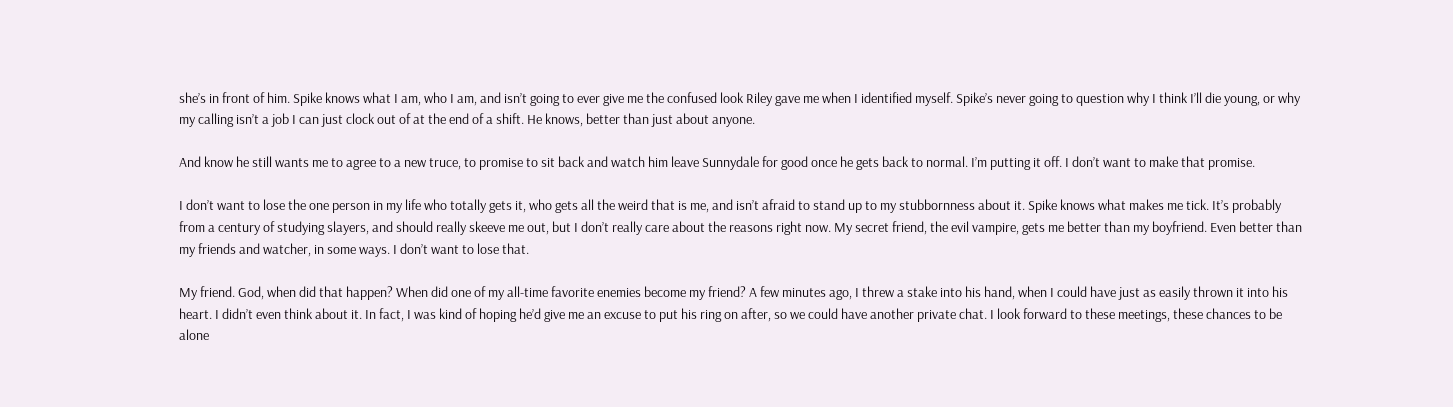she’s in front of him. Spike knows what I am, who I am, and isn’t going to ever give me the confused look Riley gave me when I identified myself. Spike’s never going to question why I think I’ll die young, or why my calling isn’t a job I can just clock out of at the end of a shift. He knows, better than just about anyone.

And know he still wants me to agree to a new truce, to promise to sit back and watch him leave Sunnydale for good once he gets back to normal. I’m putting it off. I don’t want to make that promise.

I don’t want to lose the one person in my life who totally gets it, who gets all the weird that is me, and isn’t afraid to stand up to my stubbornness about it. Spike knows what makes me tick. It’s probably from a century of studying slayers, and should really skeeve me out, but I don’t really care about the reasons right now. My secret friend, the evil vampire, gets me better than my boyfriend. Even better than my friends and watcher, in some ways. I don’t want to lose that.

My friend. God, when did that happen? When did one of my all-time favorite enemies become my friend? A few minutes ago, I threw a stake into his hand, when I could have just as easily thrown it into his heart. I didn’t even think about it. In fact, I was kind of hoping he’d give me an excuse to put his ring on after, so we could have another private chat. I look forward to these meetings, these chances to be alone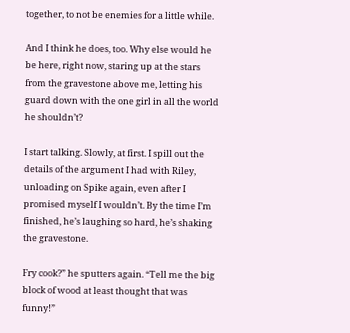together, to not be enemies for a little while.

And I think he does, too. Why else would he be here, right now, staring up at the stars from the gravestone above me, letting his guard down with the one girl in all the world he shouldn’t?

I start talking. Slowly, at first. I spill out the details of the argument I had with Riley, unloading on Spike again, even after I promised myself I wouldn’t. By the time I’m finished, he’s laughing so hard, he’s shaking the gravestone.

Fry cook?” he sputters again. “Tell me the big block of wood at least thought that was funny!”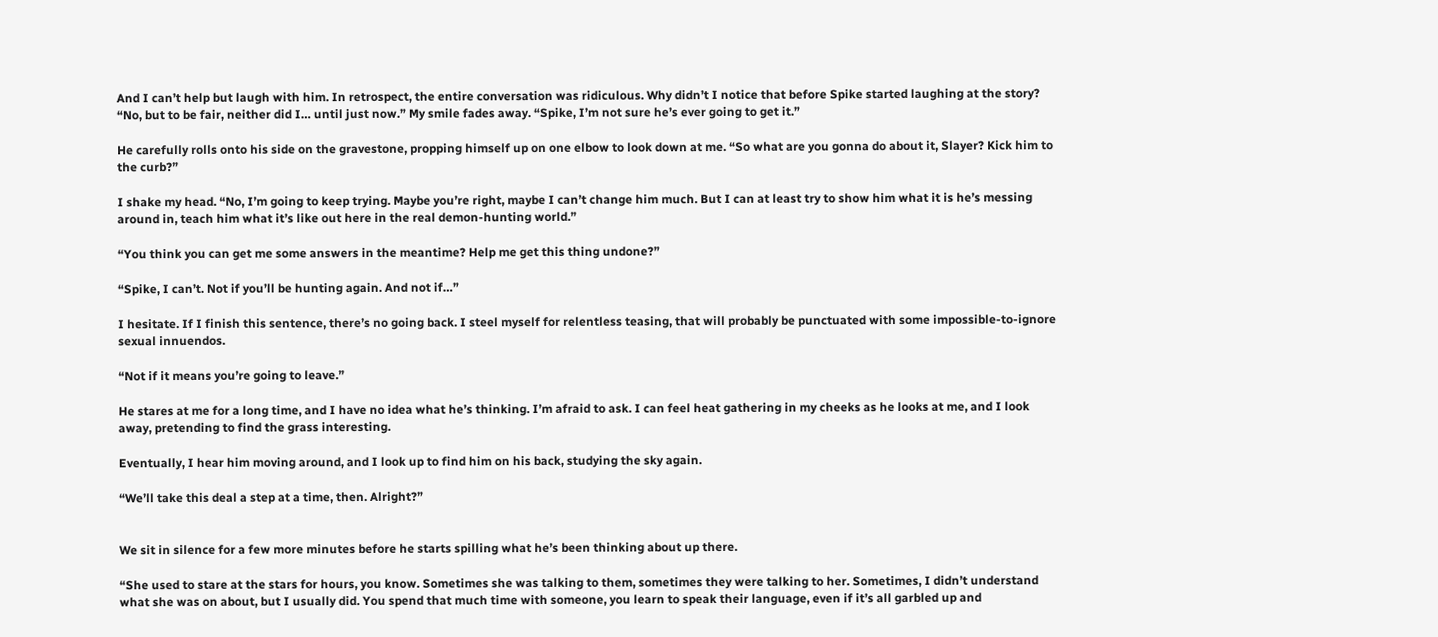And I can’t help but laugh with him. In retrospect, the entire conversation was ridiculous. Why didn’t I notice that before Spike started laughing at the story? “No, but to be fair, neither did I… until just now.” My smile fades away. “Spike, I’m not sure he’s ever going to get it.”

He carefully rolls onto his side on the gravestone, propping himself up on one elbow to look down at me. “So what are you gonna do about it, Slayer? Kick him to the curb?”

I shake my head. “No, I’m going to keep trying. Maybe you’re right, maybe I can’t change him much. But I can at least try to show him what it is he’s messing around in, teach him what it’s like out here in the real demon-hunting world.”

“You think you can get me some answers in the meantime? Help me get this thing undone?”

“Spike, I can’t. Not if you’ll be hunting again. And not if…”

I hesitate. If I finish this sentence, there’s no going back. I steel myself for relentless teasing, that will probably be punctuated with some impossible-to-ignore sexual innuendos.

“Not if it means you’re going to leave.”

He stares at me for a long time, and I have no idea what he’s thinking. I’m afraid to ask. I can feel heat gathering in my cheeks as he looks at me, and I look away, pretending to find the grass interesting.

Eventually, I hear him moving around, and I look up to find him on his back, studying the sky again.

“We’ll take this deal a step at a time, then. Alright?”


We sit in silence for a few more minutes before he starts spilling what he’s been thinking about up there.

“She used to stare at the stars for hours, you know. Sometimes she was talking to them, sometimes they were talking to her. Sometimes, I didn’t understand what she was on about, but I usually did. You spend that much time with someone, you learn to speak their language, even if it’s all garbled up and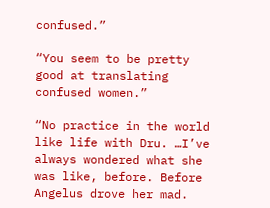confused.”

“You seem to be pretty good at translating confused women.”

“No practice in the world like life with Dru. …I’ve always wondered what she was like, before. Before Angelus drove her mad.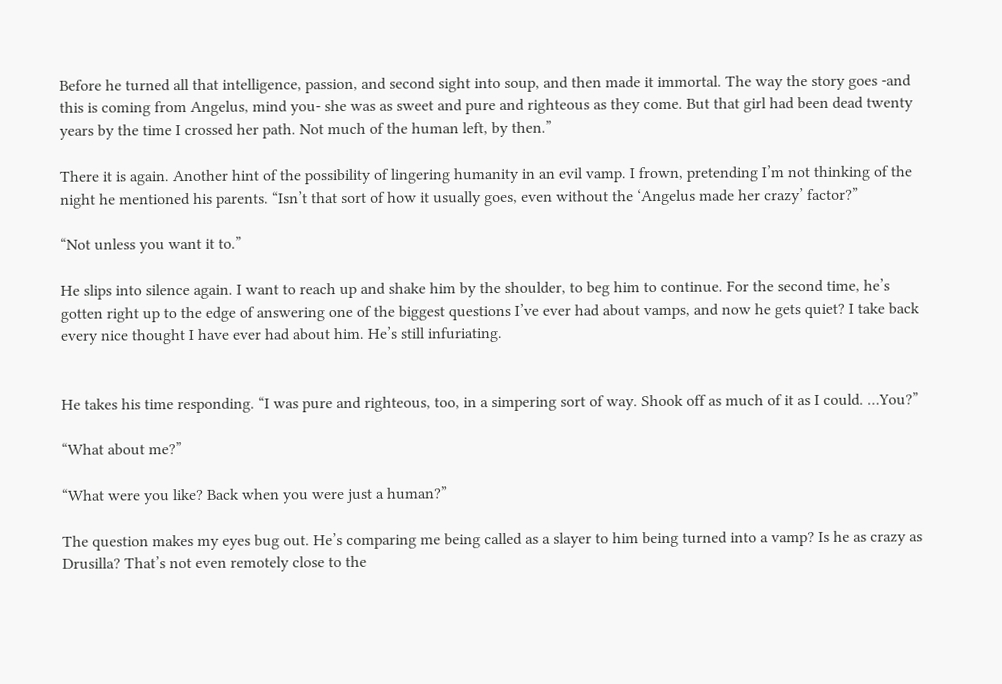Before he turned all that intelligence, passion, and second sight into soup, and then made it immortal. The way the story goes -and this is coming from Angelus, mind you- she was as sweet and pure and righteous as they come. But that girl had been dead twenty years by the time I crossed her path. Not much of the human left, by then.”

There it is again. Another hint of the possibility of lingering humanity in an evil vamp. I frown, pretending I’m not thinking of the night he mentioned his parents. “Isn’t that sort of how it usually goes, even without the ‘Angelus made her crazy’ factor?”

“Not unless you want it to.”

He slips into silence again. I want to reach up and shake him by the shoulder, to beg him to continue. For the second time, he’s gotten right up to the edge of answering one of the biggest questions I’ve ever had about vamps, and now he gets quiet? I take back every nice thought I have ever had about him. He’s still infuriating.


He takes his time responding. “I was pure and righteous, too, in a simpering sort of way. Shook off as much of it as I could. …You?”

“What about me?”

“What were you like? Back when you were just a human?”

The question makes my eyes bug out. He’s comparing me being called as a slayer to him being turned into a vamp? Is he as crazy as Drusilla? That’s not even remotely close to the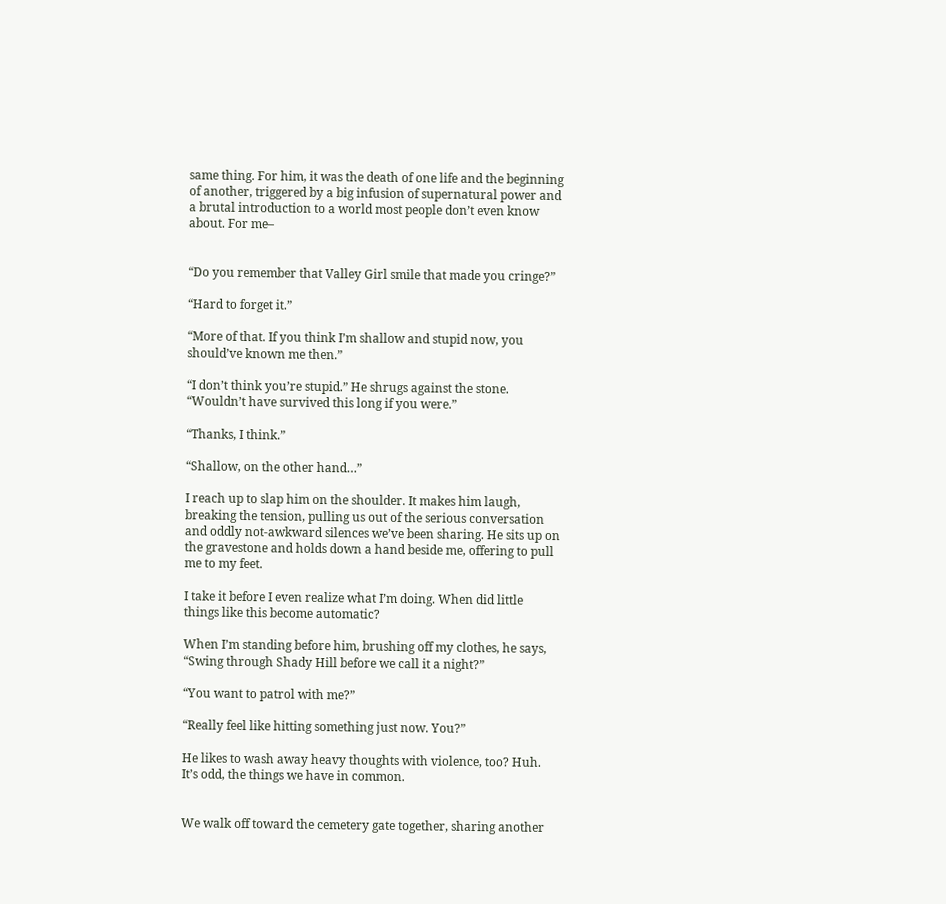same thing. For him, it was the death of one life and the beginning of another, triggered by a big infusion of supernatural power and a brutal introduction to a world most people don’t even know about. For me–


“Do you remember that Valley Girl smile that made you cringe?”

“Hard to forget it.”

“More of that. If you think I’m shallow and stupid now, you should’ve known me then.”

“I don’t think you’re stupid.” He shrugs against the stone. “Wouldn’t have survived this long if you were.”

“Thanks, I think.”

“Shallow, on the other hand…”

I reach up to slap him on the shoulder. It makes him laugh, breaking the tension, pulling us out of the serious conversation and oddly not-awkward silences we’ve been sharing. He sits up on the gravestone and holds down a hand beside me, offering to pull me to my feet.

I take it before I even realize what I’m doing. When did little things like this become automatic?

When I’m standing before him, brushing off my clothes, he says, “Swing through Shady Hill before we call it a night?”

“You want to patrol with me?”

“Really feel like hitting something just now. You?”

He likes to wash away heavy thoughts with violence, too? Huh. It’s odd, the things we have in common.


We walk off toward the cemetery gate together, sharing another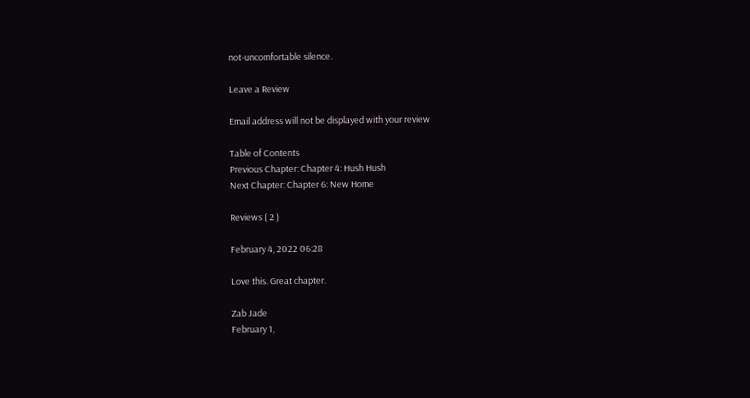not-uncomfortable silence.

Leave a Review

Email address will not be displayed with your review

Table of Contents
Previous Chapter: Chapter 4: Hush Hush
Next Chapter: Chapter 6: New Home

Reviews ( 2 )

February 4, 2022 06:28

Love this. Great chapter.

Zab Jade
February 1,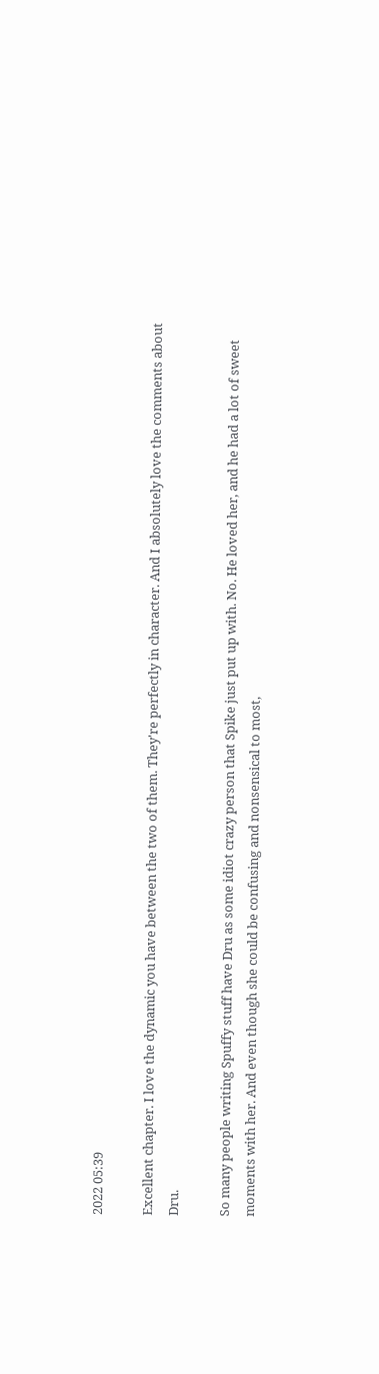2022 05:39

Excellent chapter. I love the dynamic you have between the two of them. They're perfectly in character. And I absolutely love the comments about Dru.

So many people writing Spuffy stuff have Dru as some idiot crazy person that Spike just put up with. No. He loved her, and he had a lot of sweet moments with her. And even though she could be confusing and nonsensical to most,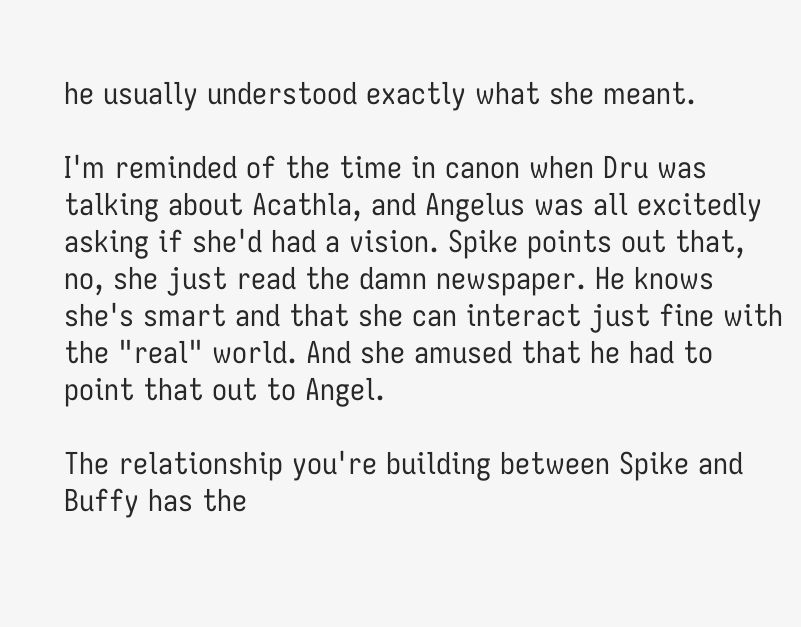he usually understood exactly what she meant.

I'm reminded of the time in canon when Dru was talking about Acathla, and Angelus was all excitedly asking if she'd had a vision. Spike points out that, no, she just read the damn newspaper. He knows she's smart and that she can interact just fine with the "real" world. And she amused that he had to point that out to Angel.

The relationship you're building between Spike and Buffy has the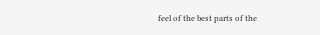feel of the best parts of the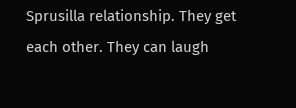Sprusilla relationship. They get each other. They can laugh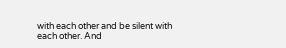with each other and be silent with each other. And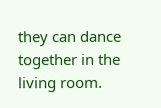they can dance together in the living room.